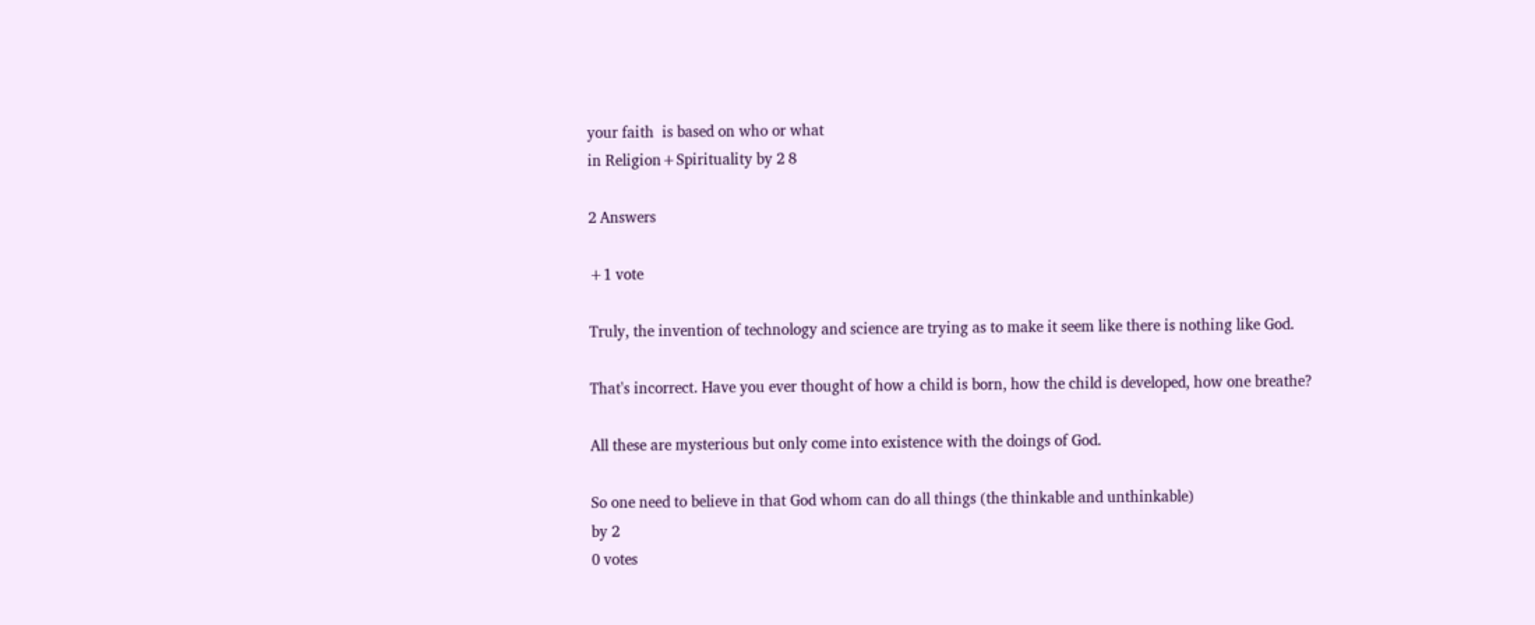your faith  is based on who or what
in Religion+Spirituality by 2 8

2 Answers

+1 vote

Truly, the invention of technology and science are trying as to make it seem like there is nothing like God.

That's incorrect. Have you ever thought of how a child is born, how the child is developed, how one breathe?

All these are mysterious but only come into existence with the doings of God.

So one need to believe in that God whom can do all things (the thinkable and unthinkable)
by 2
0 votes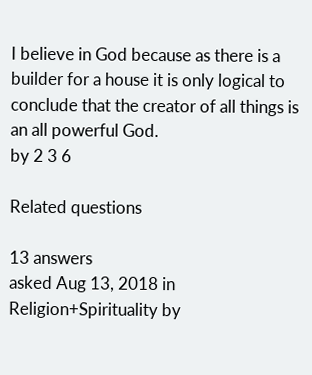I believe in God because as there is a builder for a house it is only logical to conclude that the creator of all things is an all powerful God.
by 2 3 6

Related questions

13 answers
asked Aug 13, 2018 in Religion+Spirituality by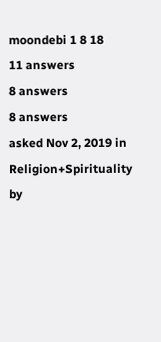moondebi 1 8 18
11 answers
8 answers
8 answers
asked Nov 2, 2019 in Religion+Spirituality by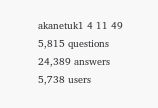akanetuk1 4 11 49
5,815 questions
24,389 answers
5,738 users